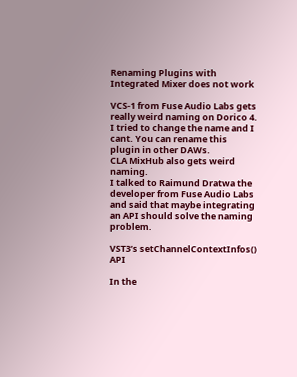Renaming Plugins with Integrated Mixer does not work

VCS-1 from Fuse Audio Labs gets really weird naming on Dorico 4.
I tried to change the name and I cant. You can rename this plugin in other DAWs.
CLA MixHub also gets weird naming.
I talked to Raimund Dratwa the developer from Fuse Audio Labs and said that maybe integrating an API should solve the naming problem.

VST3’s setChannelContextInfos() API

In the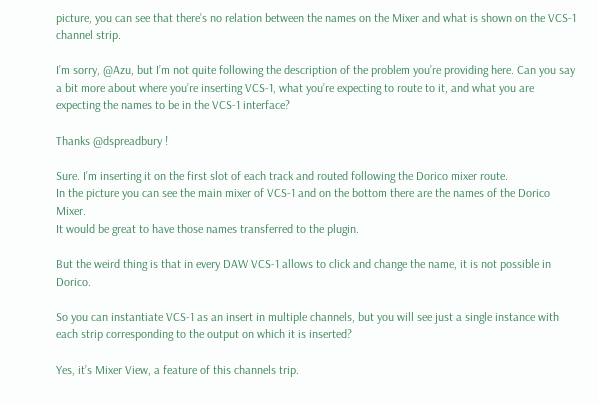picture, you can see that there’s no relation between the names on the Mixer and what is shown on the VCS-1 channel strip.

I’m sorry, @Azu, but I’m not quite following the description of the problem you’re providing here. Can you say a bit more about where you’re inserting VCS-1, what you’re expecting to route to it, and what you are expecting the names to be in the VCS-1 interface?

Thanks @dspreadbury !

Sure. I’m inserting it on the first slot of each track and routed following the Dorico mixer route.
In the picture you can see the main mixer of VCS-1 and on the bottom there are the names of the Dorico Mixer.
It would be great to have those names transferred to the plugin.

But the weird thing is that in every DAW VCS-1 allows to click and change the name, it is not possible in Dorico.

So you can instantiate VCS-1 as an insert in multiple channels, but you will see just a single instance with each strip corresponding to the output on which it is inserted?

Yes, it’s Mixer View, a feature of this channels trip.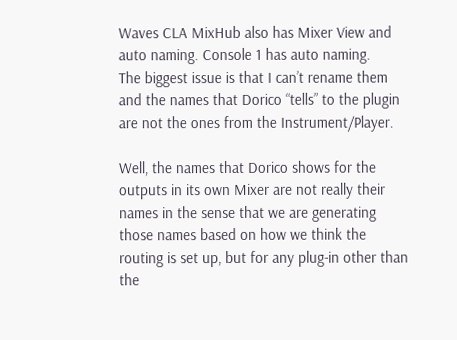Waves CLA MixHub also has Mixer View and auto naming. Console 1 has auto naming.
The biggest issue is that I can’t rename them and the names that Dorico “tells” to the plugin are not the ones from the Instrument/Player.

Well, the names that Dorico shows for the outputs in its own Mixer are not really their names in the sense that we are generating those names based on how we think the routing is set up, but for any plug-in other than the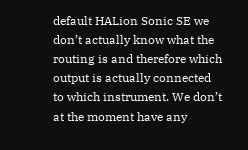default HALion Sonic SE we don’t actually know what the routing is and therefore which output is actually connected to which instrument. We don’t at the moment have any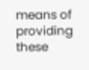means of providing these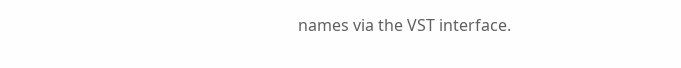names via the VST interface.